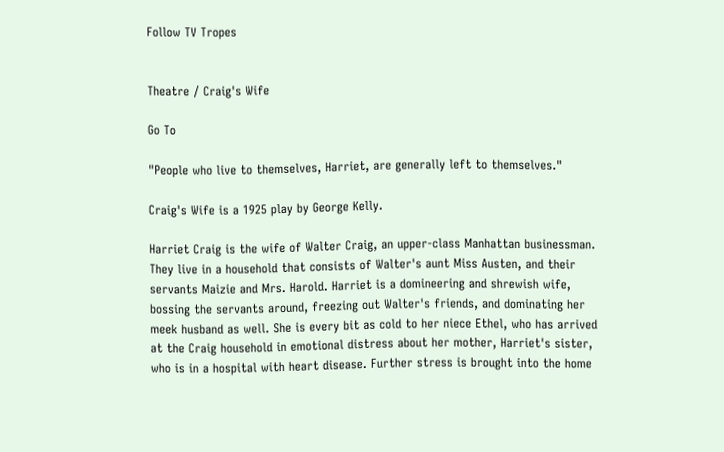Follow TV Tropes


Theatre / Craig's Wife

Go To

"People who live to themselves, Harriet, are generally left to themselves."

Craig's Wife is a 1925 play by George Kelly.

Harriet Craig is the wife of Walter Craig, an upper-class Manhattan businessman. They live in a household that consists of Walter's aunt Miss Austen, and their servants Maizie and Mrs. Harold. Harriet is a domineering and shrewish wife, bossing the servants around, freezing out Walter's friends, and dominating her meek husband as well. She is every bit as cold to her niece Ethel, who has arrived at the Craig household in emotional distress about her mother, Harriet's sister, who is in a hospital with heart disease. Further stress is brought into the home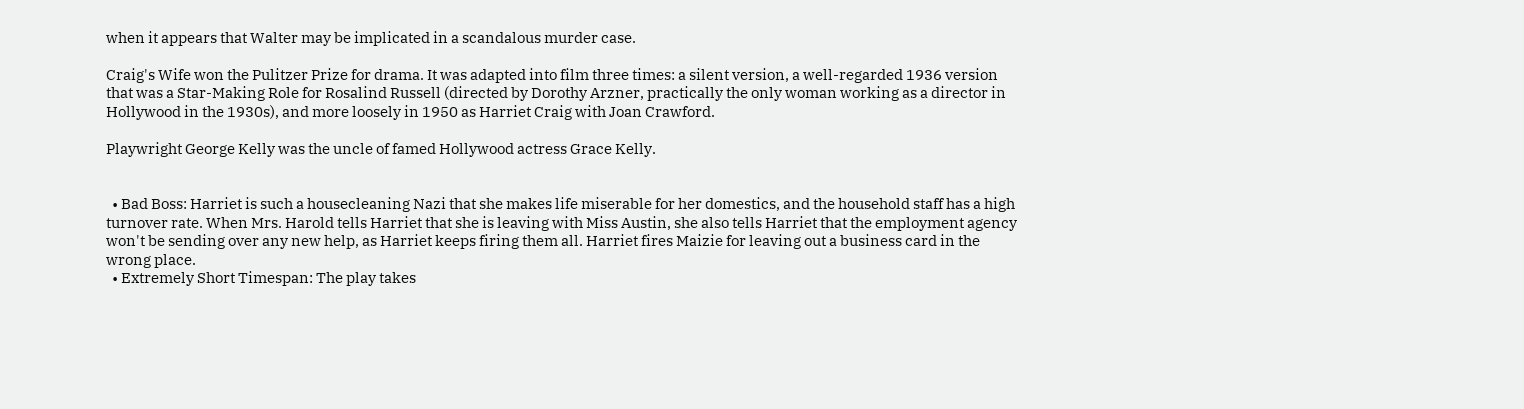when it appears that Walter may be implicated in a scandalous murder case.

Craig's Wife won the Pulitzer Prize for drama. It was adapted into film three times: a silent version, a well-regarded 1936 version that was a Star-Making Role for Rosalind Russell (directed by Dorothy Arzner, practically the only woman working as a director in Hollywood in the 1930s), and more loosely in 1950 as Harriet Craig with Joan Crawford.

Playwright George Kelly was the uncle of famed Hollywood actress Grace Kelly.


  • Bad Boss: Harriet is such a housecleaning Nazi that she makes life miserable for her domestics, and the household staff has a high turnover rate. When Mrs. Harold tells Harriet that she is leaving with Miss Austin, she also tells Harriet that the employment agency won't be sending over any new help, as Harriet keeps firing them all. Harriet fires Maizie for leaving out a business card in the wrong place.
  • Extremely Short Timespan: The play takes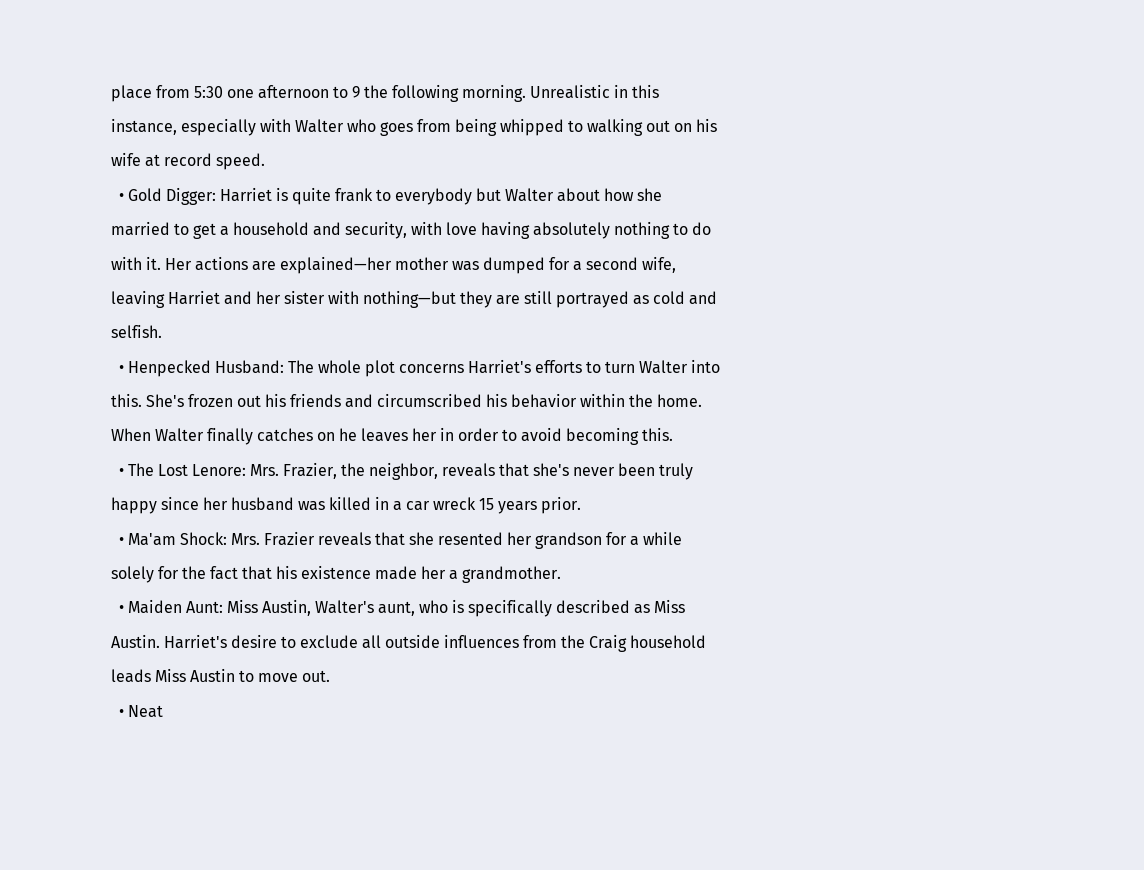place from 5:30 one afternoon to 9 the following morning. Unrealistic in this instance, especially with Walter who goes from being whipped to walking out on his wife at record speed.
  • Gold Digger: Harriet is quite frank to everybody but Walter about how she married to get a household and security, with love having absolutely nothing to do with it. Her actions are explained—her mother was dumped for a second wife, leaving Harriet and her sister with nothing—but they are still portrayed as cold and selfish.
  • Henpecked Husband: The whole plot concerns Harriet's efforts to turn Walter into this. She's frozen out his friends and circumscribed his behavior within the home. When Walter finally catches on he leaves her in order to avoid becoming this.
  • The Lost Lenore: Mrs. Frazier, the neighbor, reveals that she's never been truly happy since her husband was killed in a car wreck 15 years prior.
  • Ma'am Shock: Mrs. Frazier reveals that she resented her grandson for a while solely for the fact that his existence made her a grandmother.
  • Maiden Aunt: Miss Austin, Walter's aunt, who is specifically described as Miss Austin. Harriet's desire to exclude all outside influences from the Craig household leads Miss Austin to move out.
  • Neat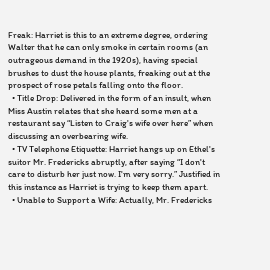Freak: Harriet is this to an extreme degree, ordering Walter that he can only smoke in certain rooms (an outrageous demand in the 1920s), having special brushes to dust the house plants, freaking out at the prospect of rose petals falling onto the floor.
  • Title Drop: Delivered in the form of an insult, when Miss Austin relates that she heard some men at a restaurant say “Listen to Craig's wife over here” when discussing an overbearing wife.
  • TV Telephone Etiquette: Harriet hangs up on Ethel's suitor Mr. Fredericks abruptly, after saying “I don't care to disturb her just now. I'm very sorry.” Justified in this instance as Harriet is trying to keep them apart.
  • Unable to Support a Wife: Actually, Mr. Fredericks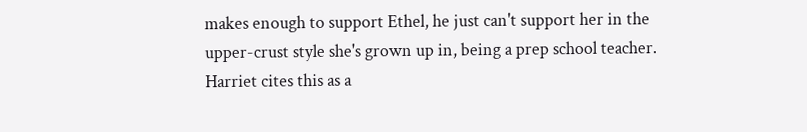makes enough to support Ethel, he just can't support her in the upper-crust style she's grown up in, being a prep school teacher. Harriet cites this as a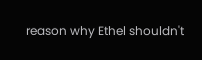reason why Ethel shouldn't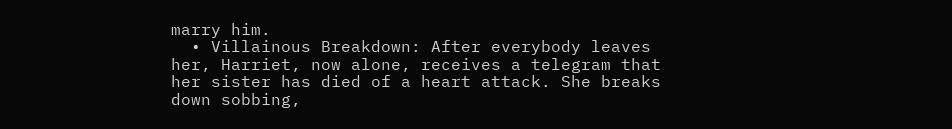marry him.
  • Villainous Breakdown: After everybody leaves her, Harriet, now alone, receives a telegram that her sister has died of a heart attack. She breaks down sobbing,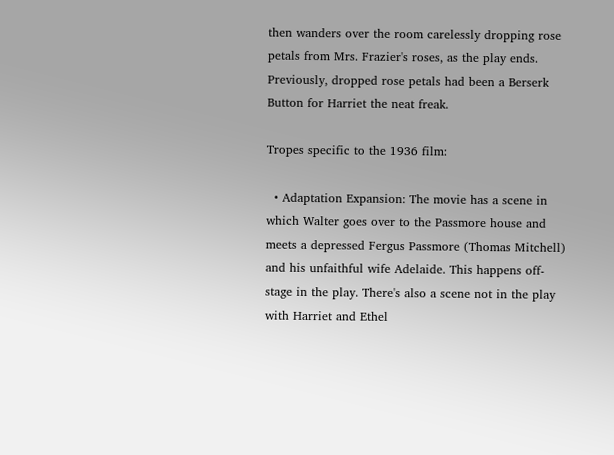then wanders over the room carelessly dropping rose petals from Mrs. Frazier's roses, as the play ends. Previously, dropped rose petals had been a Berserk Button for Harriet the neat freak.

Tropes specific to the 1936 film:

  • Adaptation Expansion: The movie has a scene in which Walter goes over to the Passmore house and meets a depressed Fergus Passmore (Thomas Mitchell) and his unfaithful wife Adelaide. This happens off-stage in the play. There's also a scene not in the play with Harriet and Ethel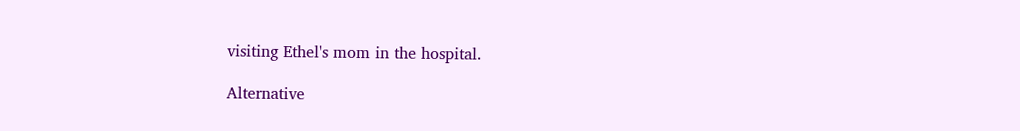visiting Ethel's mom in the hospital.

Alternative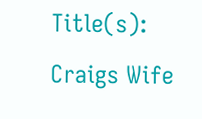Title(s): Craigs Wife